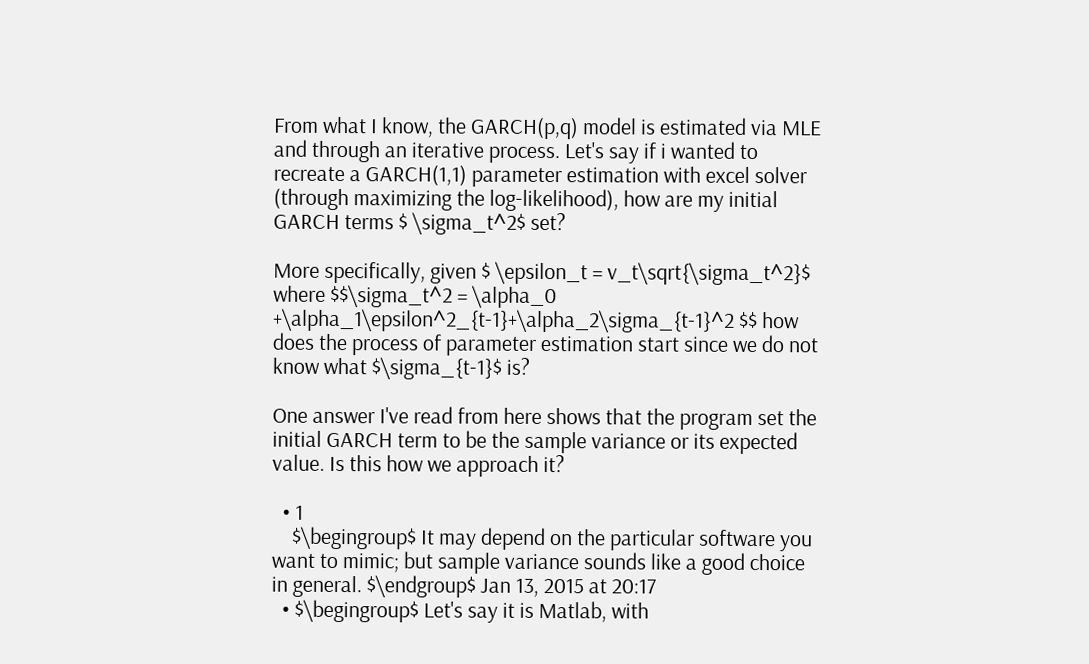From what I know, the GARCH(p,q) model is estimated via MLE and through an iterative process. Let's say if i wanted to recreate a GARCH(1,1) parameter estimation with excel solver (through maximizing the log-likelihood), how are my initial GARCH terms $ \sigma_t^2$ set?

More specifically, given $ \epsilon_t = v_t\sqrt{\sigma_t^2}$ where $$\sigma_t^2 = \alpha_0 +\alpha_1\epsilon^2_{t-1}+\alpha_2\sigma_{t-1}^2 $$ how does the process of parameter estimation start since we do not know what $\sigma_{t-1}$ is?

One answer I've read from here shows that the program set the initial GARCH term to be the sample variance or its expected value. Is this how we approach it?

  • 1
    $\begingroup$ It may depend on the particular software you want to mimic; but sample variance sounds like a good choice in general. $\endgroup$ Jan 13, 2015 at 20:17
  • $\begingroup$ Let's say it is Matlab, with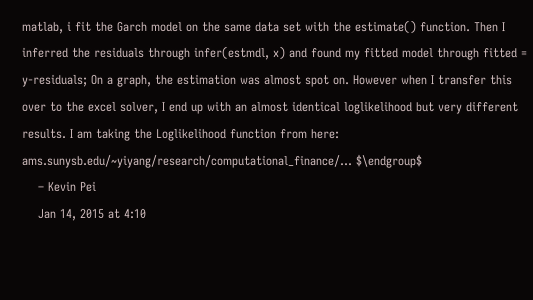matlab, i fit the Garch model on the same data set with the estimate() function. Then I inferred the residuals through infer(estmdl, x) and found my fitted model through fitted = y-residuals; On a graph, the estimation was almost spot on. However when I transfer this over to the excel solver, I end up with an almost identical loglikelihood but very different results. I am taking the Loglikelihood function from here: ams.sunysb.edu/~yiyang/research/computational_finance/… $\endgroup$
    – Kevin Pei
    Jan 14, 2015 at 4:10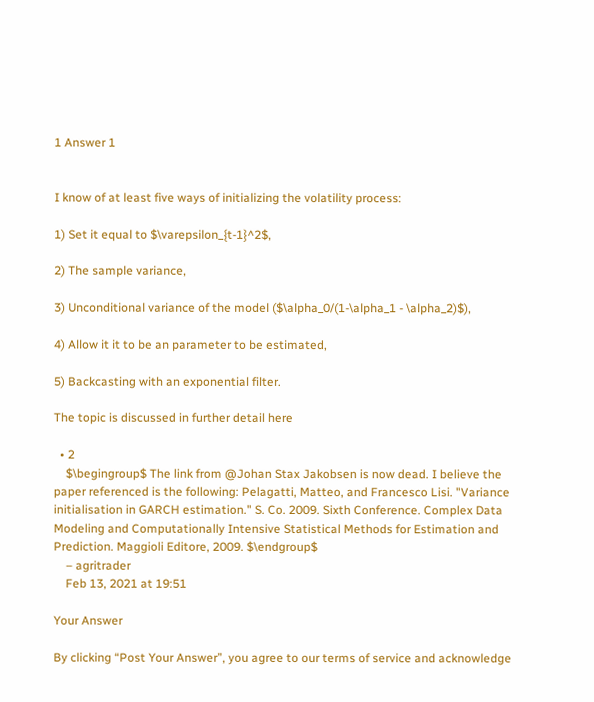1 Answer 1


I know of at least five ways of initializing the volatility process:

1) Set it equal to $\varepsilon_{t-1}^2$,

2) The sample variance,

3) Unconditional variance of the model ($\alpha_0/(1-\alpha_1 - \alpha_2)$),

4) Allow it it to be an parameter to be estimated,

5) Backcasting with an exponential filter.

The topic is discussed in further detail here

  • 2
    $\begingroup$ The link from @Johan Stax Jakobsen is now dead. I believe the paper referenced is the following: Pelagatti, Matteo, and Francesco Lisi. "Variance initialisation in GARCH estimation." S. Co. 2009. Sixth Conference. Complex Data Modeling and Computationally Intensive Statistical Methods for Estimation and Prediction. Maggioli Editore, 2009. $\endgroup$
    – agritrader
    Feb 13, 2021 at 19:51

Your Answer

By clicking “Post Your Answer”, you agree to our terms of service and acknowledge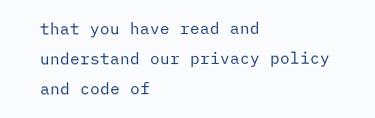that you have read and understand our privacy policy and code of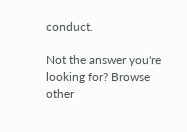conduct.

Not the answer you're looking for? Browse other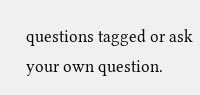questions tagged or ask your own question.